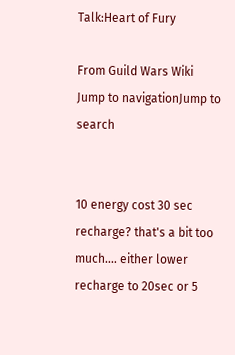Talk:Heart of Fury

From Guild Wars Wiki
Jump to navigationJump to search


10 energy cost 30 sec recharge? that's a bit too much.... either lower recharge to 20sec or 5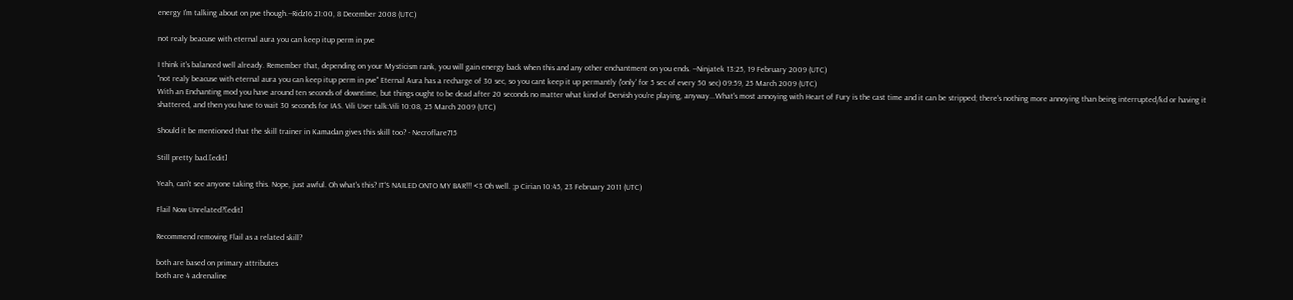energy I'm talking about on pve though.--Ridz16 21:00, 8 December 2008 (UTC)

not realy beacuse with eternal aura you can keep itup perm in pve

I think it's balanced well already. Remember that, depending on your Mysticism rank, you will gain energy back when this and any other enchantment on you ends. --Ninjatek 13:25, 19 February 2009 (UTC)
"not realy beacuse with eternal aura you can keep itup perm in pve" Eternal Aura has a recharge of 30 sec, so you cant keep it up permantly ('only' for 5 sec of every 50 sec) 09:59, 25 March 2009 (UTC)
With an Enchanting mod you have around ten seconds of downtime, but things ought to be dead after 20 seconds no matter what kind of Dervish you're playing, anyway...What's most annoying with Heart of Fury is the cast time and it can be stripped; there's nothing more annoying than being interrupted/kd or having it shattered, and then you have to wait 30 seconds for IAS. Vili User talk:Vili 10:08, 25 March 2009 (UTC)

Should it be mentioned that the skill trainer in Kamadan gives this skill too? - Necroflare715

Still pretty bad.[edit]

Yeah, can't see anyone taking this. Nope, just awful. Oh what's this? IT'S NAILED ONTO MY BAR!!! <3 Oh well. ;p Cirian 10:45, 23 February 2011 (UTC)

Flail Now Unrelated?[edit]

Recommend removing Flail as a related skill?

both are based on primary attributes
both are 4 adrenaline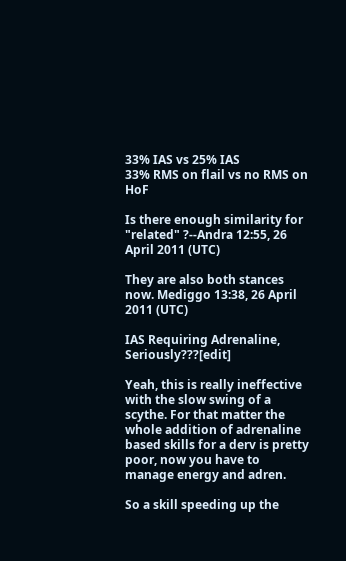33% IAS vs 25% IAS
33% RMS on flail vs no RMS on HoF

Is there enough similarity for "related" ?--Andra 12:55, 26 April 2011 (UTC)

They are also both stances now. Mediggo 13:38, 26 April 2011 (UTC)

IAS Requiring Adrenaline, Seriously???[edit]

Yeah, this is really ineffective with the slow swing of a scythe. For that matter the whole addition of adrenaline based skills for a derv is pretty poor, now you have to manage energy and adren.

So a skill speeding up the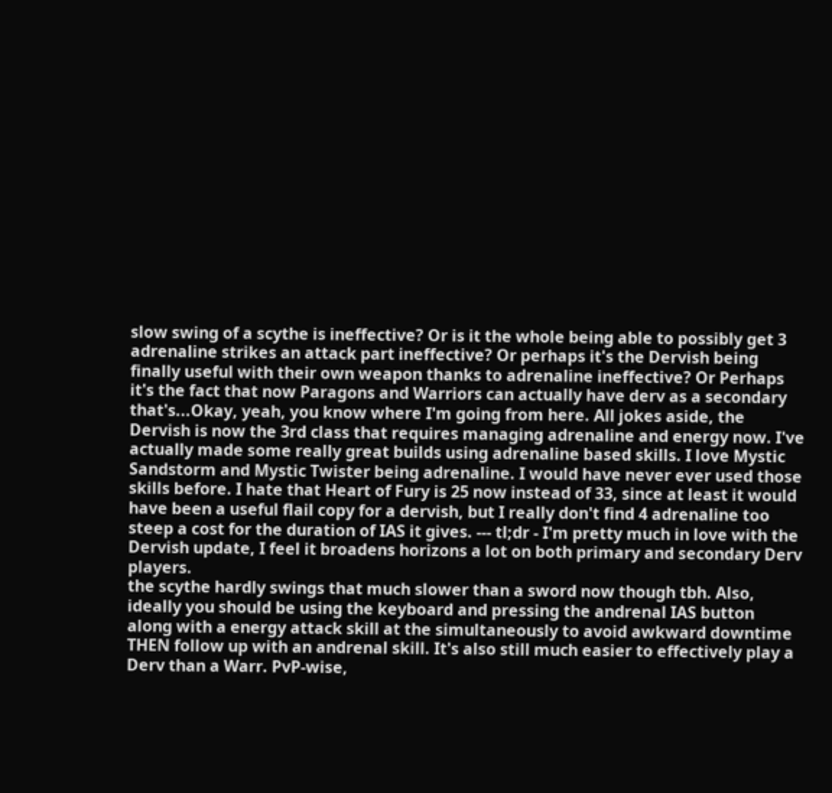slow swing of a scythe is ineffective? Or is it the whole being able to possibly get 3 adrenaline strikes an attack part ineffective? Or perhaps it's the Dervish being finally useful with their own weapon thanks to adrenaline ineffective? Or Perhaps it's the fact that now Paragons and Warriors can actually have derv as a secondary that's...Okay, yeah, you know where I'm going from here. All jokes aside, the Dervish is now the 3rd class that requires managing adrenaline and energy now. I've actually made some really great builds using adrenaline based skills. I love Mystic Sandstorm and Mystic Twister being adrenaline. I would have never ever used those skills before. I hate that Heart of Fury is 25 now instead of 33, since at least it would have been a useful flail copy for a dervish, but I really don't find 4 adrenaline too steep a cost for the duration of IAS it gives. --- tl;dr - I'm pretty much in love with the Dervish update, I feel it broadens horizons a lot on both primary and secondary Derv players.
the scythe hardly swings that much slower than a sword now though tbh. Also, ideally you should be using the keyboard and pressing the andrenal IAS button along with a energy attack skill at the simultaneously to avoid awkward downtime THEN follow up with an andrenal skill. It's also still much easier to effectively play a Derv than a Warr. PvP-wise,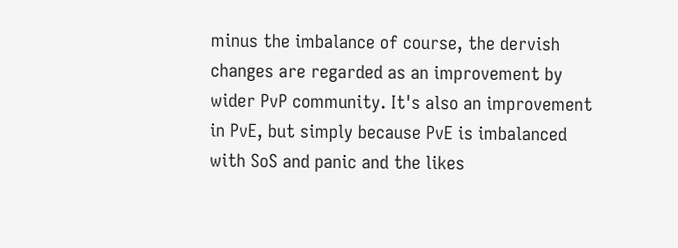minus the imbalance of course, the dervish changes are regarded as an improvement by wider PvP community. It's also an improvement in PvE, but simply because PvE is imbalanced with SoS and panic and the likes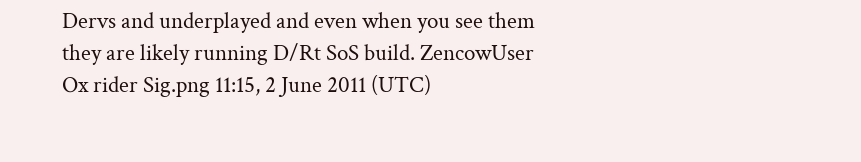Dervs and underplayed and even when you see them they are likely running D/Rt SoS build. ZencowUser Ox rider Sig.png 11:15, 2 June 2011 (UTC)